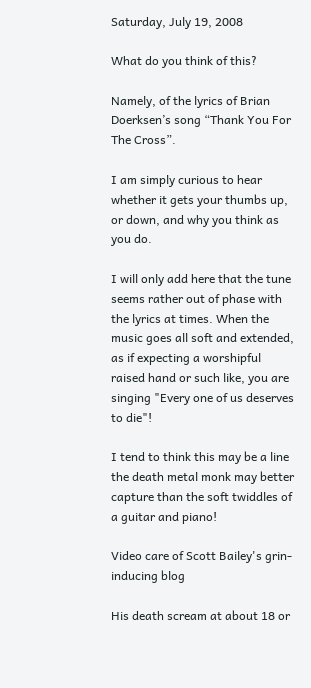Saturday, July 19, 2008

What do you think of this?

Namely, of the lyrics of Brian Doerksen’s song “Thank You For The Cross”.

I am simply curious to hear whether it gets your thumbs up, or down, and why you think as you do.

I will only add here that the tune seems rather out of phase with the lyrics at times. When the music goes all soft and extended, as if expecting a worshipful raised hand or such like, you are singing "Every one of us deserves to die"!

I tend to think this may be a line the death metal monk may better capture than the soft twiddles of a guitar and piano!

Video care of Scott Bailey's grin-inducing blog

His death scream at about 18 or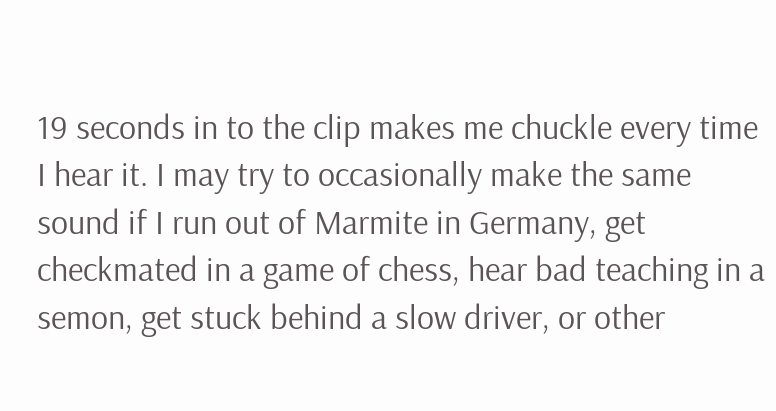19 seconds in to the clip makes me chuckle every time I hear it. I may try to occasionally make the same sound if I run out of Marmite in Germany, get checkmated in a game of chess, hear bad teaching in a semon, get stuck behind a slow driver, or other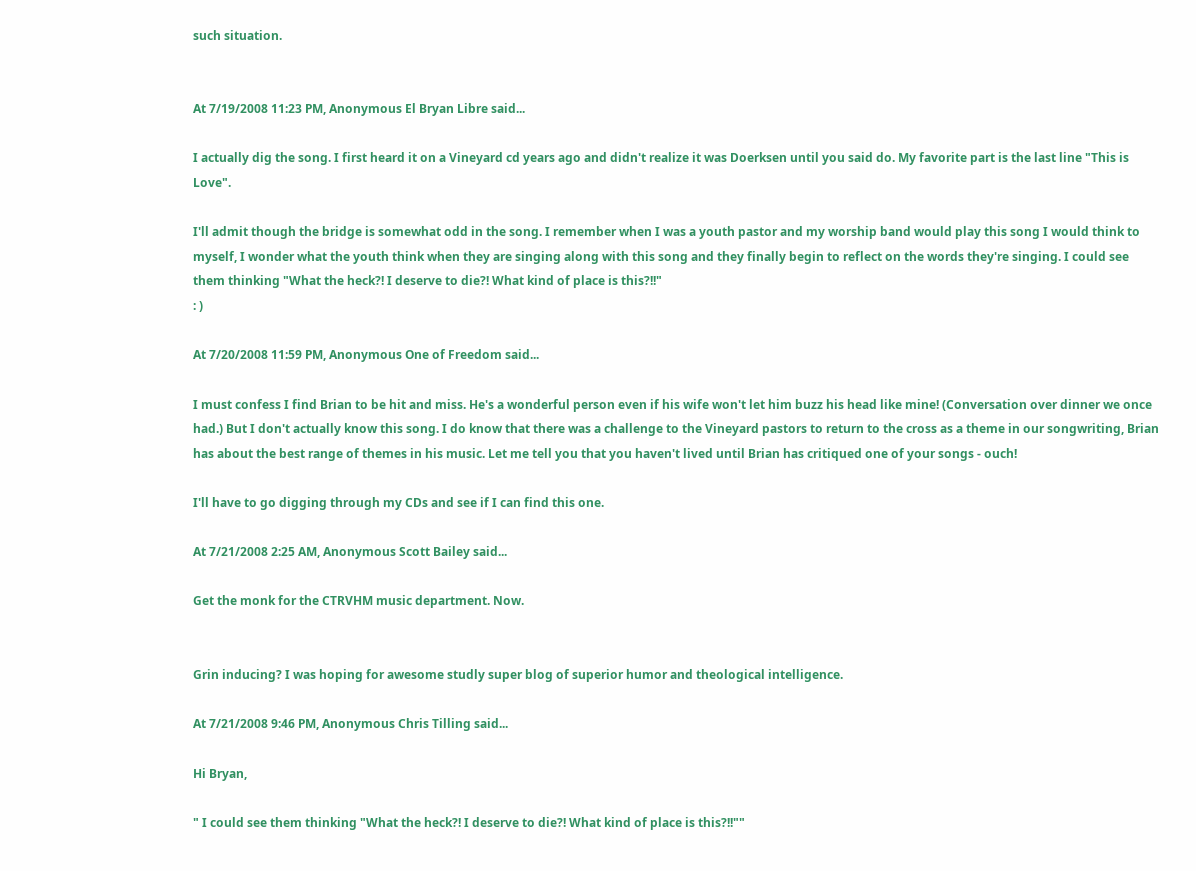such situation.


At 7/19/2008 11:23 PM, Anonymous El Bryan Libre said...

I actually dig the song. I first heard it on a Vineyard cd years ago and didn't realize it was Doerksen until you said do. My favorite part is the last line "This is Love".

I'll admit though the bridge is somewhat odd in the song. I remember when I was a youth pastor and my worship band would play this song I would think to myself, I wonder what the youth think when they are singing along with this song and they finally begin to reflect on the words they're singing. I could see them thinking "What the heck?! I deserve to die?! What kind of place is this?!!"
: )

At 7/20/2008 11:59 PM, Anonymous One of Freedom said...

I must confess I find Brian to be hit and miss. He's a wonderful person even if his wife won't let him buzz his head like mine! (Conversation over dinner we once had.) But I don't actually know this song. I do know that there was a challenge to the Vineyard pastors to return to the cross as a theme in our songwriting, Brian has about the best range of themes in his music. Let me tell you that you haven't lived until Brian has critiqued one of your songs - ouch!

I'll have to go digging through my CDs and see if I can find this one.

At 7/21/2008 2:25 AM, Anonymous Scott Bailey said...

Get the monk for the CTRVHM music department. Now.


Grin inducing? I was hoping for awesome studly super blog of superior humor and theological intelligence.

At 7/21/2008 9:46 PM, Anonymous Chris Tilling said...

Hi Bryan,

" I could see them thinking "What the heck?! I deserve to die?! What kind of place is this?!!""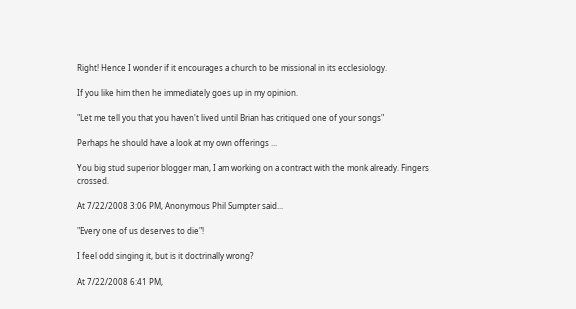Right! Hence I wonder if it encourages a church to be missional in its ecclesiology.

If you like him then he immediately goes up in my opinion.

"Let me tell you that you haven't lived until Brian has critiqued one of your songs"

Perhaps he should have a look at my own offerings ...

You big stud superior blogger man, I am working on a contract with the monk already. Fingers crossed.

At 7/22/2008 3:06 PM, Anonymous Phil Sumpter said...

"Every one of us deserves to die"!

I feel odd singing it, but is it doctrinally wrong?

At 7/22/2008 6:41 PM,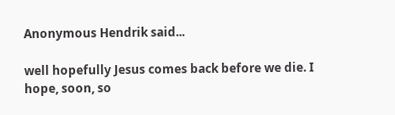Anonymous Hendrik said...

well hopefully Jesus comes back before we die. I hope, soon, so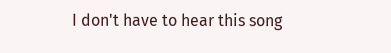I don't have to hear this song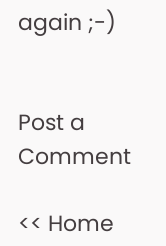again ;-)


Post a Comment

<< Home